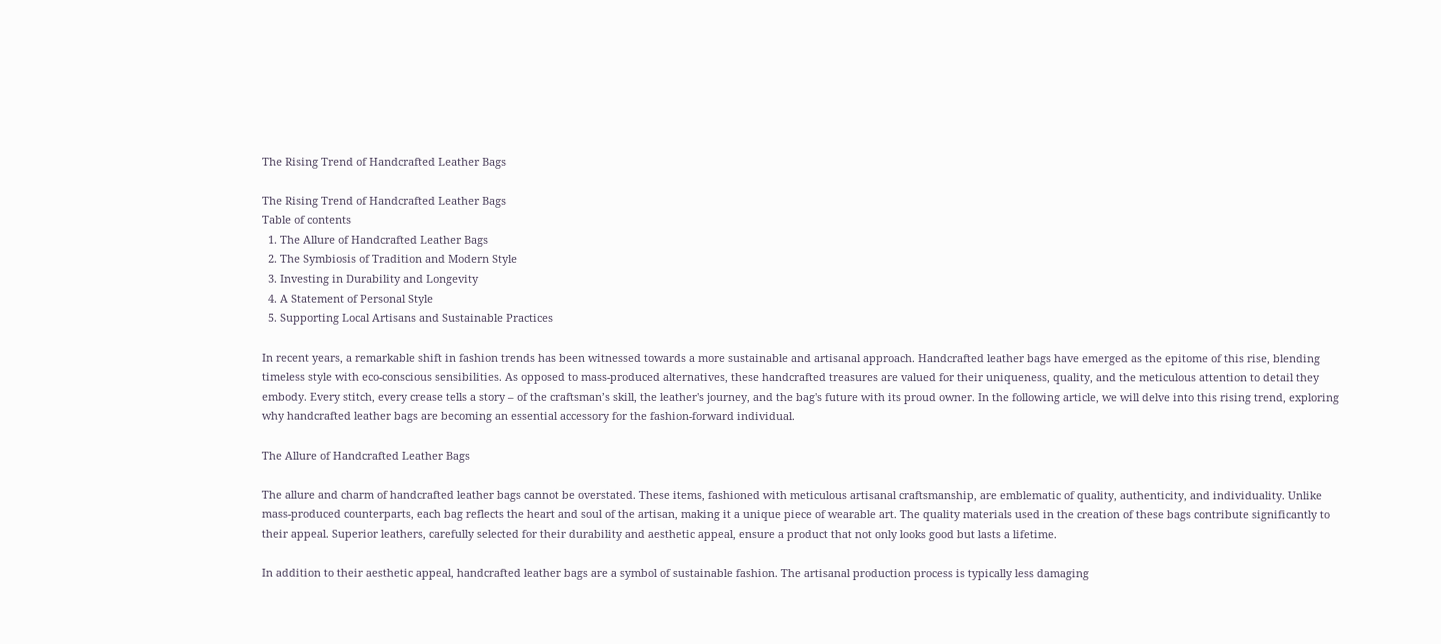The Rising Trend of Handcrafted Leather Bags

The Rising Trend of Handcrafted Leather Bags
Table of contents
  1. The Allure of Handcrafted Leather Bags
  2. The Symbiosis of Tradition and Modern Style
  3. Investing in Durability and Longevity
  4. A Statement of Personal Style
  5. Supporting Local Artisans and Sustainable Practices

In recent years, a remarkable shift in fashion trends has been witnessed towards a more sustainable and artisanal approach. Handcrafted leather bags have emerged as the epitome of this rise, blending timeless style with eco-conscious sensibilities. As opposed to mass-produced alternatives, these handcrafted treasures are valued for their uniqueness, quality, and the meticulous attention to detail they embody. Every stitch, every crease tells a story – of the craftsman’s skill, the leather's journey, and the bag's future with its proud owner. In the following article, we will delve into this rising trend, exploring why handcrafted leather bags are becoming an essential accessory for the fashion-forward individual.

The Allure of Handcrafted Leather Bags

The allure and charm of handcrafted leather bags cannot be overstated. These items, fashioned with meticulous artisanal craftsmanship, are emblematic of quality, authenticity, and individuality. Unlike mass-produced counterparts, each bag reflects the heart and soul of the artisan, making it a unique piece of wearable art. The quality materials used in the creation of these bags contribute significantly to their appeal. Superior leathers, carefully selected for their durability and aesthetic appeal, ensure a product that not only looks good but lasts a lifetime.

In addition to their aesthetic appeal, handcrafted leather bags are a symbol of sustainable fashion. The artisanal production process is typically less damaging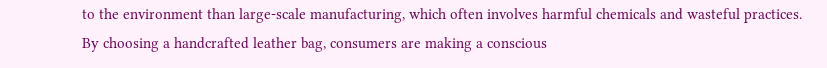to the environment than large-scale manufacturing, which often involves harmful chemicals and wasteful practices. By choosing a handcrafted leather bag, consumers are making a conscious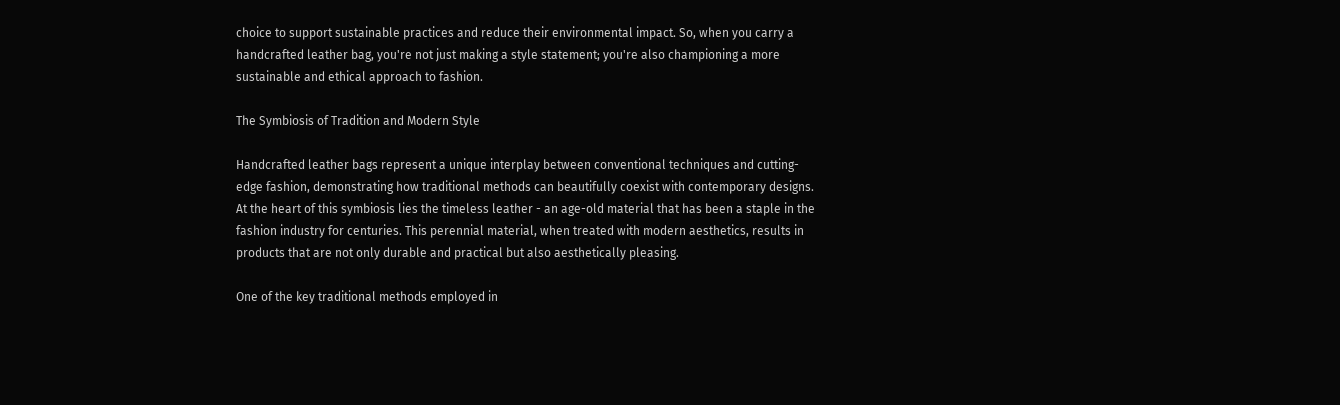choice to support sustainable practices and reduce their environmental impact. So, when you carry a handcrafted leather bag, you're not just making a style statement; you're also championing a more sustainable and ethical approach to fashion.

The Symbiosis of Tradition and Modern Style

Handcrafted leather bags represent a unique interplay between conventional techniques and cutting-edge fashion, demonstrating how traditional methods can beautifully coexist with contemporary designs. At the heart of this symbiosis lies the timeless leather - an age-old material that has been a staple in the fashion industry for centuries. This perennial material, when treated with modern aesthetics, results in products that are not only durable and practical but also aesthetically pleasing.

One of the key traditional methods employed in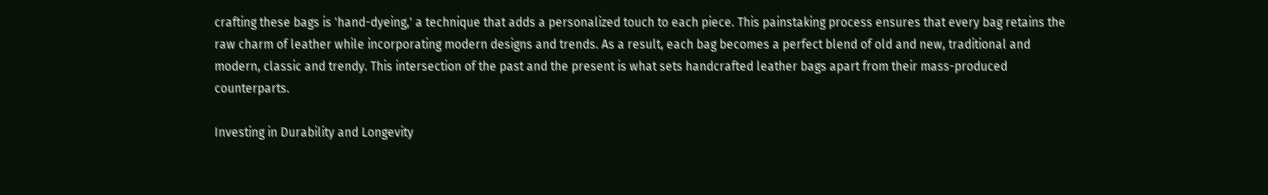crafting these bags is 'hand-dyeing,' a technique that adds a personalized touch to each piece. This painstaking process ensures that every bag retains the raw charm of leather while incorporating modern designs and trends. As a result, each bag becomes a perfect blend of old and new, traditional and modern, classic and trendy. This intersection of the past and the present is what sets handcrafted leather bags apart from their mass-produced counterparts.

Investing in Durability and Longevity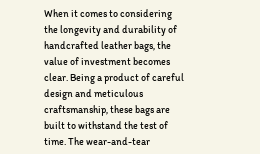When it comes to considering the longevity and durability of handcrafted leather bags, the value of investment becomes clear. Being a product of careful design and meticulous craftsmanship, these bags are built to withstand the test of time. The wear-and-tear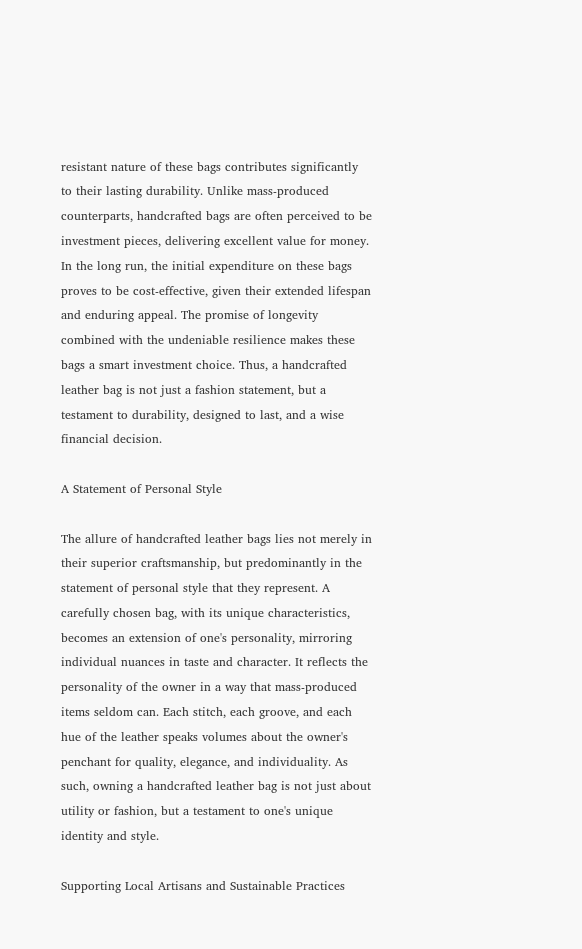resistant nature of these bags contributes significantly to their lasting durability. Unlike mass-produced counterparts, handcrafted bags are often perceived to be investment pieces, delivering excellent value for money. In the long run, the initial expenditure on these bags proves to be cost-effective, given their extended lifespan and enduring appeal. The promise of longevity combined with the undeniable resilience makes these bags a smart investment choice. Thus, a handcrafted leather bag is not just a fashion statement, but a testament to durability, designed to last, and a wise financial decision.

A Statement of Personal Style

The allure of handcrafted leather bags lies not merely in their superior craftsmanship, but predominantly in the statement of personal style that they represent. A carefully chosen bag, with its unique characteristics, becomes an extension of one's personality, mirroring individual nuances in taste and character. It reflects the personality of the owner in a way that mass-produced items seldom can. Each stitch, each groove, and each hue of the leather speaks volumes about the owner's penchant for quality, elegance, and individuality. As such, owning a handcrafted leather bag is not just about utility or fashion, but a testament to one's unique identity and style.

Supporting Local Artisans and Sustainable Practices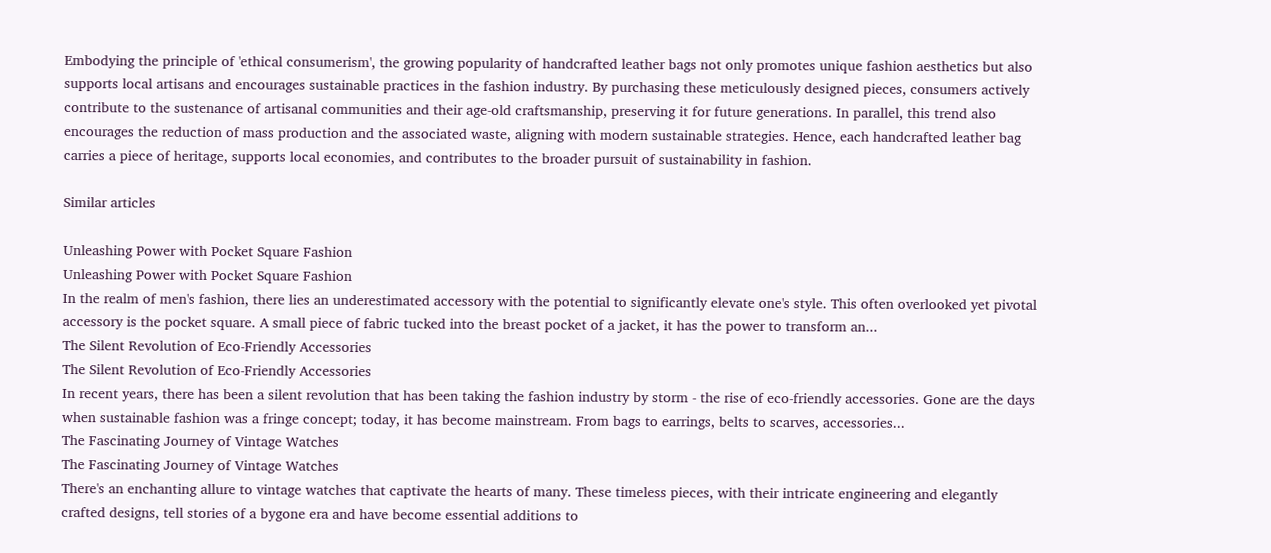Embodying the principle of 'ethical consumerism', the growing popularity of handcrafted leather bags not only promotes unique fashion aesthetics but also supports local artisans and encourages sustainable practices in the fashion industry. By purchasing these meticulously designed pieces, consumers actively contribute to the sustenance of artisanal communities and their age-old craftsmanship, preserving it for future generations. In parallel, this trend also encourages the reduction of mass production and the associated waste, aligning with modern sustainable strategies. Hence, each handcrafted leather bag carries a piece of heritage, supports local economies, and contributes to the broader pursuit of sustainability in fashion.

Similar articles

Unleashing Power with Pocket Square Fashion
Unleashing Power with Pocket Square Fashion
In the realm of men's fashion, there lies an underestimated accessory with the potential to significantly elevate one's style. This often overlooked yet pivotal accessory is the pocket square. A small piece of fabric tucked into the breast pocket of a jacket, it has the power to transform an...
The Silent Revolution of Eco-Friendly Accessories
The Silent Revolution of Eco-Friendly Accessories
In recent years, there has been a silent revolution that has been taking the fashion industry by storm - the rise of eco-friendly accessories. Gone are the days when sustainable fashion was a fringe concept; today, it has become mainstream. From bags to earrings, belts to scarves, accessories...
The Fascinating Journey of Vintage Watches
The Fascinating Journey of Vintage Watches
There's an enchanting allure to vintage watches that captivate the hearts of many. These timeless pieces, with their intricate engineering and elegantly crafted designs, tell stories of a bygone era and have become essential additions to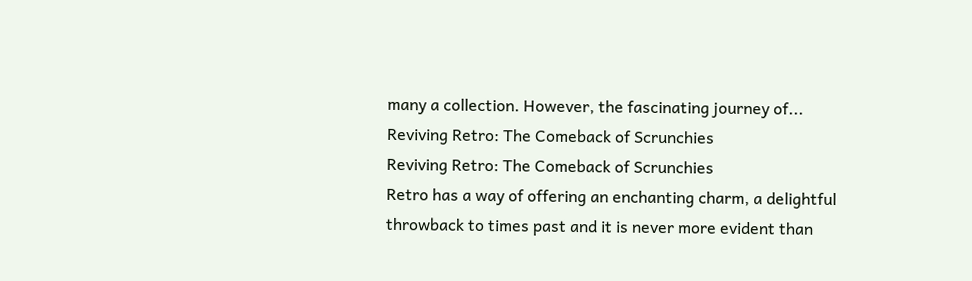many a collection. However, the fascinating journey of...
Reviving Retro: The Comeback of Scrunchies
Reviving Retro: The Comeback of Scrunchies
Retro has a way of offering an enchanting charm, a delightful throwback to times past and it is never more evident than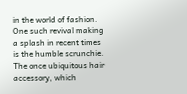in the world of fashion. One such revival making a splash in recent times is the humble scrunchie. The once ubiquitous hair accessory, which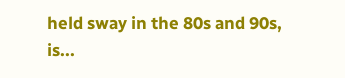held sway in the 80s and 90s, is...